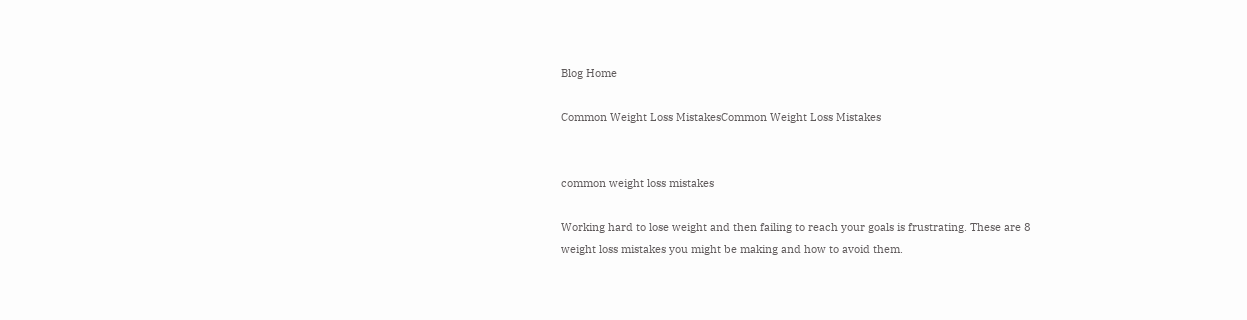Blog Home

Common Weight Loss MistakesCommon Weight Loss Mistakes


common weight loss mistakes

Working hard to lose weight and then failing to reach your goals is frustrating. These are 8 weight loss mistakes you might be making and how to avoid them.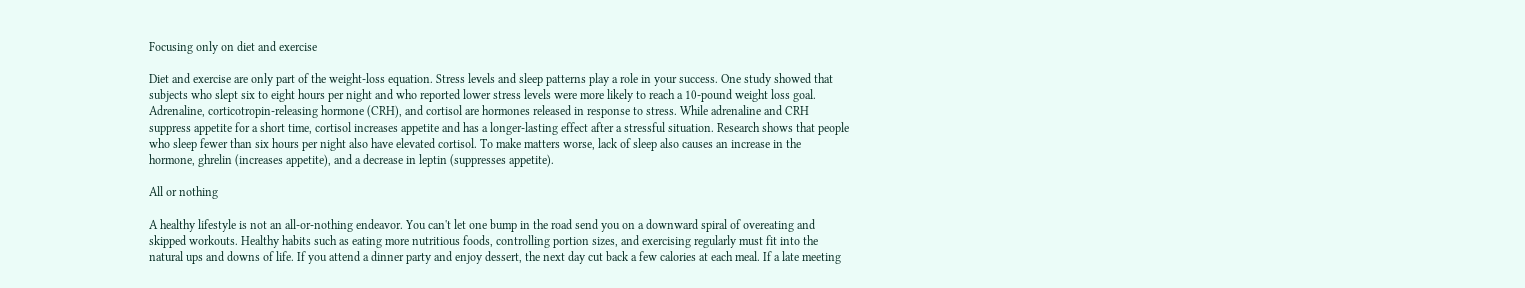Focusing only on diet and exercise

Diet and exercise are only part of the weight-loss equation. Stress levels and sleep patterns play a role in your success. One study showed that subjects who slept six to eight hours per night and who reported lower stress levels were more likely to reach a 10-pound weight loss goal. Adrenaline, corticotropin-releasing hormone (CRH), and cortisol are hormones released in response to stress. While adrenaline and CRH suppress appetite for a short time, cortisol increases appetite and has a longer-lasting effect after a stressful situation. Research shows that people who sleep fewer than six hours per night also have elevated cortisol. To make matters worse, lack of sleep also causes an increase in the hormone, ghrelin (increases appetite), and a decrease in leptin (suppresses appetite).

All or nothing

A healthy lifestyle is not an all-or-nothing endeavor. You can't let one bump in the road send you on a downward spiral of overeating and skipped workouts. Healthy habits such as eating more nutritious foods, controlling portion sizes, and exercising regularly must fit into the natural ups and downs of life. If you attend a dinner party and enjoy dessert, the next day cut back a few calories at each meal. If a late meeting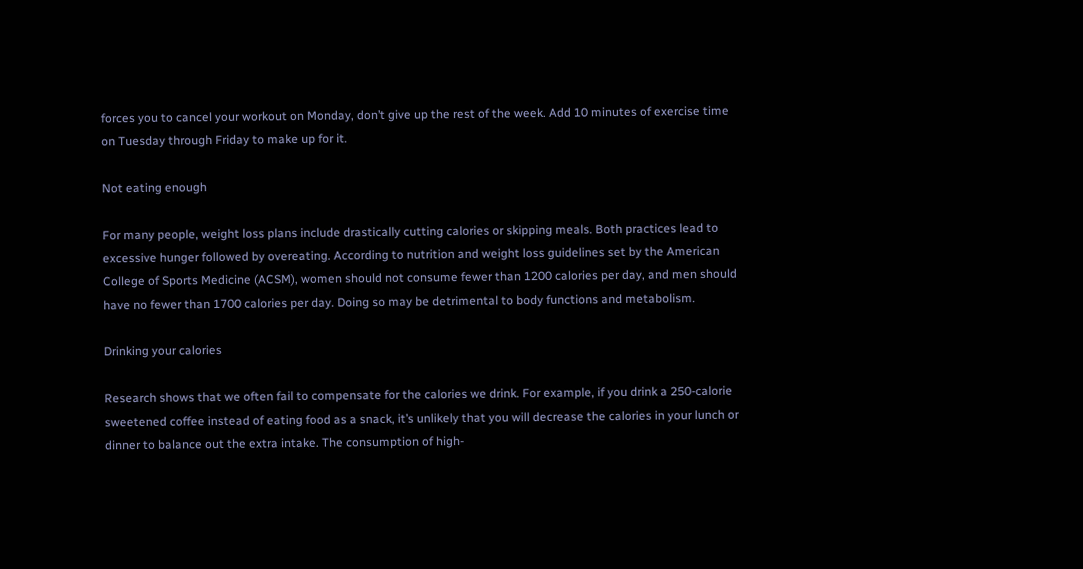forces you to cancel your workout on Monday, don’t give up the rest of the week. Add 10 minutes of exercise time on Tuesday through Friday to make up for it.

Not eating enough

For many people, weight loss plans include drastically cutting calories or skipping meals. Both practices lead to excessive hunger followed by overeating. According to nutrition and weight loss guidelines set by the American College of Sports Medicine (ACSM), women should not consume fewer than 1200 calories per day, and men should have no fewer than 1700 calories per day. Doing so may be detrimental to body functions and metabolism.

Drinking your calories

Research shows that we often fail to compensate for the calories we drink. For example, if you drink a 250-calorie sweetened coffee instead of eating food as a snack, it’s unlikely that you will decrease the calories in your lunch or dinner to balance out the extra intake. The consumption of high-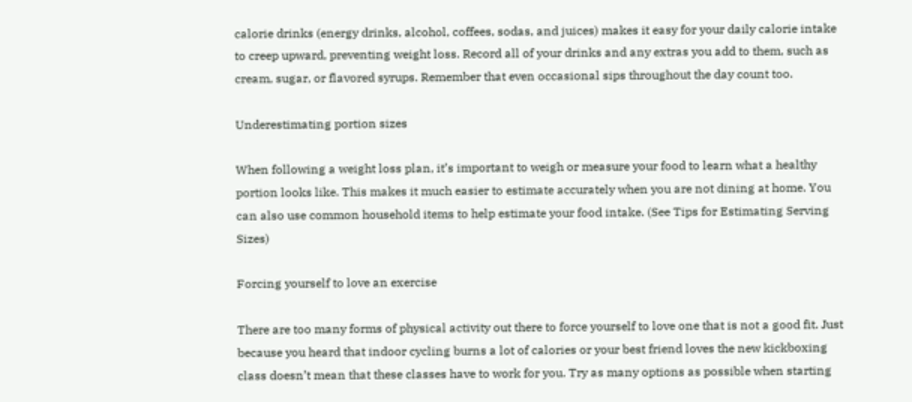calorie drinks (energy drinks, alcohol, coffees, sodas, and juices) makes it easy for your daily calorie intake to creep upward, preventing weight loss. Record all of your drinks and any extras you add to them, such as cream, sugar, or flavored syrups. Remember that even occasional sips throughout the day count too.

Underestimating portion sizes

When following a weight loss plan, it’s important to weigh or measure your food to learn what a healthy portion looks like. This makes it much easier to estimate accurately when you are not dining at home. You can also use common household items to help estimate your food intake. (See Tips for Estimating Serving Sizes)

Forcing yourself to love an exercise

There are too many forms of physical activity out there to force yourself to love one that is not a good fit. Just because you heard that indoor cycling burns a lot of calories or your best friend loves the new kickboxing class doesn’t mean that these classes have to work for you. Try as many options as possible when starting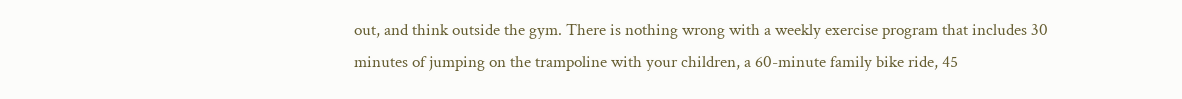out, and think outside the gym. There is nothing wrong with a weekly exercise program that includes 30 minutes of jumping on the trampoline with your children, a 60-minute family bike ride, 45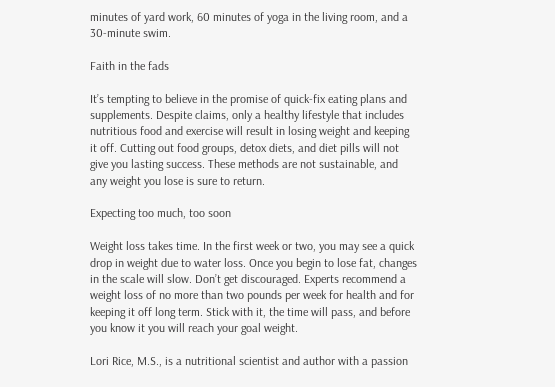minutes of yard work, 60 minutes of yoga in the living room, and a 30-minute swim.

Faith in the fads

It’s tempting to believe in the promise of quick-fix eating plans and supplements. Despite claims, only a healthy lifestyle that includes nutritious food and exercise will result in losing weight and keeping it off. Cutting out food groups, detox diets, and diet pills will not give you lasting success. These methods are not sustainable, and any weight you lose is sure to return.

Expecting too much, too soon

Weight loss takes time. In the first week or two, you may see a quick drop in weight due to water loss. Once you begin to lose fat, changes in the scale will slow. Don’t get discouraged. Experts recommend a weight loss of no more than two pounds per week for health and for keeping it off long term. Stick with it, the time will pass, and before you know it you will reach your goal weight.

Lori Rice, M.S., is a nutritional scientist and author with a passion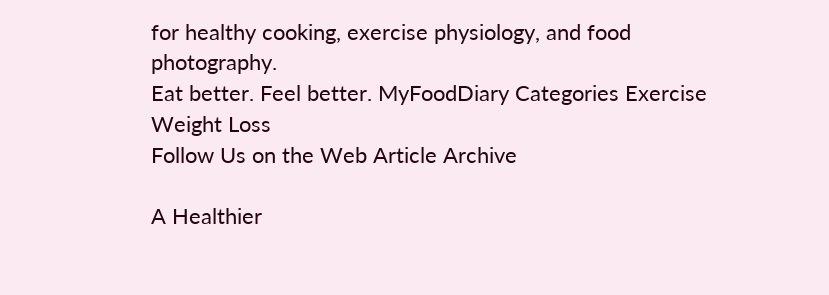for healthy cooking, exercise physiology, and food photography.
Eat better. Feel better. MyFoodDiary Categories Exercise
Weight Loss
Follow Us on the Web Article Archive

A Healthier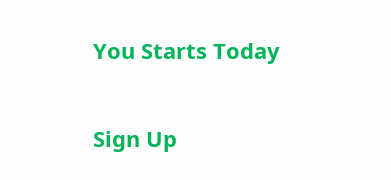You Starts Today

Sign Up